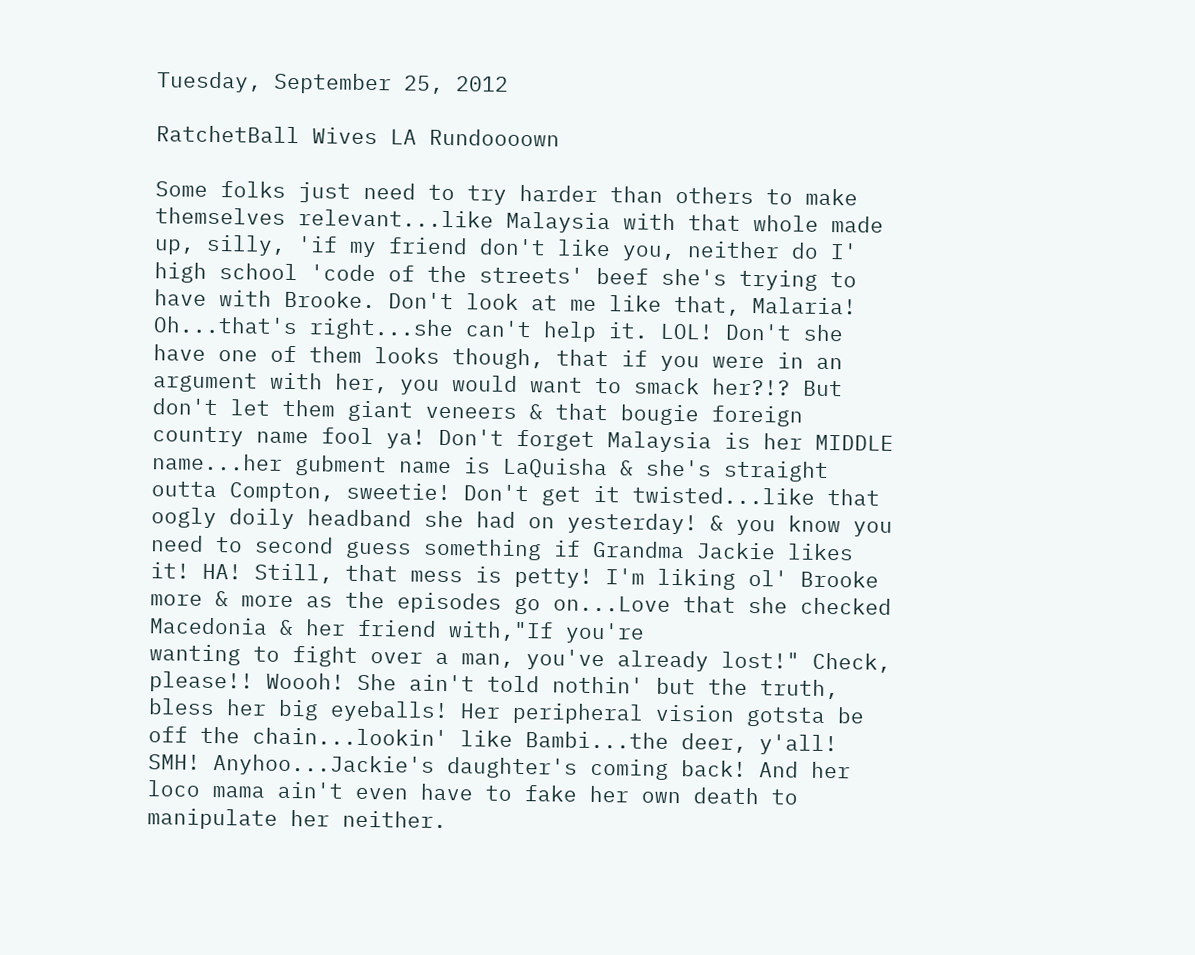Tuesday, September 25, 2012

RatchetBall Wives LA Rundoooown

Some folks just need to try harder than others to make themselves relevant...like Malaysia with that whole made up, silly, 'if my friend don't like you, neither do I' high school 'code of the streets' beef she's trying to have with Brooke. Don't look at me like that, Malaria! Oh...that's right...she can't help it. LOL! Don't she have one of them looks though, that if you were in an argument with her, you would want to smack her?!? But don't let them giant veneers & that bougie foreign country name fool ya! Don't forget Malaysia is her MIDDLE name...her gubment name is LaQuisha & she's straight outta Compton, sweetie! Don't get it twisted...like that oogly doily headband she had on yesterday! & you know you need to second guess something if Grandma Jackie likes it! HA! Still, that mess is petty! I'm liking ol' Brooke more & more as the episodes go on...Love that she checked Macedonia & her friend with,"If you're
wanting to fight over a man, you've already lost!" Check, please!! Woooh! She ain't told nothin' but the truth, bless her big eyeballs! Her peripheral vision gotsta be off the chain...lookin' like Bambi...the deer, y'all! SMH! Anyhoo...Jackie's daughter's coming back! And her loco mama ain't even have to fake her own death to manipulate her neither.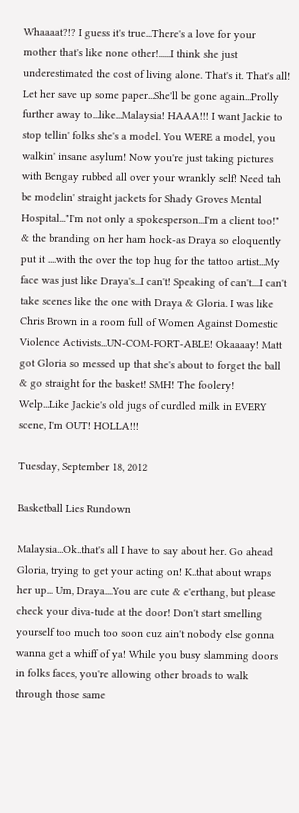Whaaaat?!? I guess it's true...There's a love for your mother that's like none other!......I think she just underestimated the cost of living alone. That's it. That's all! Let her save up some paper...She'll be gone again...Prolly further away to...like...Malaysia! HAAA!!! I want Jackie to stop tellin' folks she's a model. You WERE a model, you walkin' insane asylum! Now you're just taking pictures with Bengay rubbed all over your wrankly self! Need tah be modelin' straight jackets for Shady Groves Mental Hospital..."I'm not only a spokesperson...I'm a client too!" & the branding on her ham hock-as Draya so eloquently put it ....with the over the top hug for the tattoo artist...My face was just like Draya's...I can't! Speaking of can't....I can't take scenes like the one with Draya & Gloria. I was like Chris Brown in a room full of Women Against Domestic Violence Activists...UN-COM-FORT-ABLE! Okaaaay! Matt got Gloria so messed up that she's about to forget the ball & go straight for the basket! SMH! The foolery! Welp...Like Jackie's old jugs of curdled milk in EVERY scene, I'm OUT! HOLLA!!!

Tuesday, September 18, 2012

Basketball Lies Rundown

Malaysia...Ok..that's all I have to say about her. Go ahead Gloria, trying to get your acting on! K..that about wraps her up... Um, Draya....You are cute & e'erthang, but please check your diva-tude at the door! Don't start smelling yourself too much too soon cuz ain't nobody else gonna wanna get a whiff of ya! While you busy slamming doors in folks faces, you're allowing other broads to walk through those same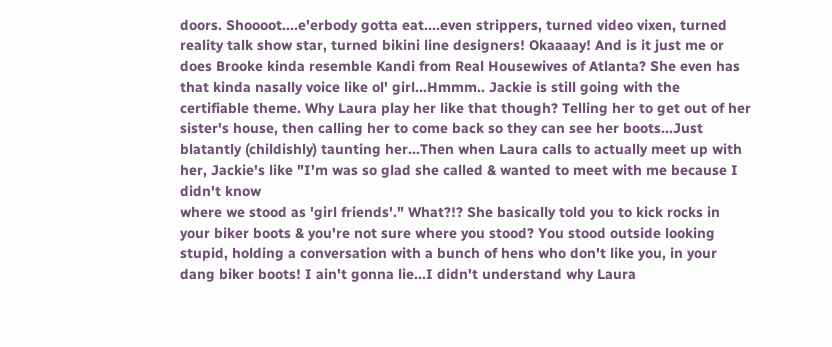doors. Shoooot....e'erbody gotta eat....even strippers, turned video vixen, turned reality talk show star, turned bikini line designers! Okaaaay! And is it just me or does Brooke kinda resemble Kandi from Real Housewives of Atlanta? She even has that kinda nasally voice like ol' girl...Hmmm.. Jackie is still going with the certifiable theme. Why Laura play her like that though? Telling her to get out of her sister's house, then calling her to come back so they can see her boots...Just blatantly (childishly) taunting her...Then when Laura calls to actually meet up with her, Jackie's like "I'm was so glad she called & wanted to meet with me because I didn't know
where we stood as 'girl friends'." What?!? She basically told you to kick rocks in your biker boots & you're not sure where you stood? You stood outside looking stupid, holding a conversation with a bunch of hens who don't like you, in your dang biker boots! I ain't gonna lie...I didn't understand why Laura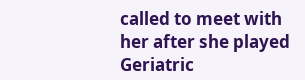called to meet with her after she played Geriatric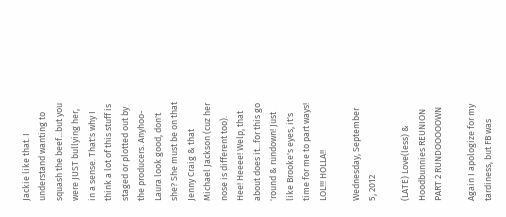Jackie like that. I understand wanting to squash the beef...but you were JUST bullying her, in a sense. That's why I think a lot of this stuff is staged or plotted out by the producers. Anyhoo- Laura look good, don't she? She must be on that Jenny Craig & that Michael Jackson (cuz her nose is different too). Hee! Heeee! Welp, that about does it...for this go 'round & rundown! Just like Brooke's eyes, it's time for me to part ways! LOL!!! HOLLA!!

Wednesday, September 5, 2012

(LATE) Love(less) & Hoodbunnies REUNION PART 2 RUNDOOOOOWN

Again I apologize for my tardiness, but FB was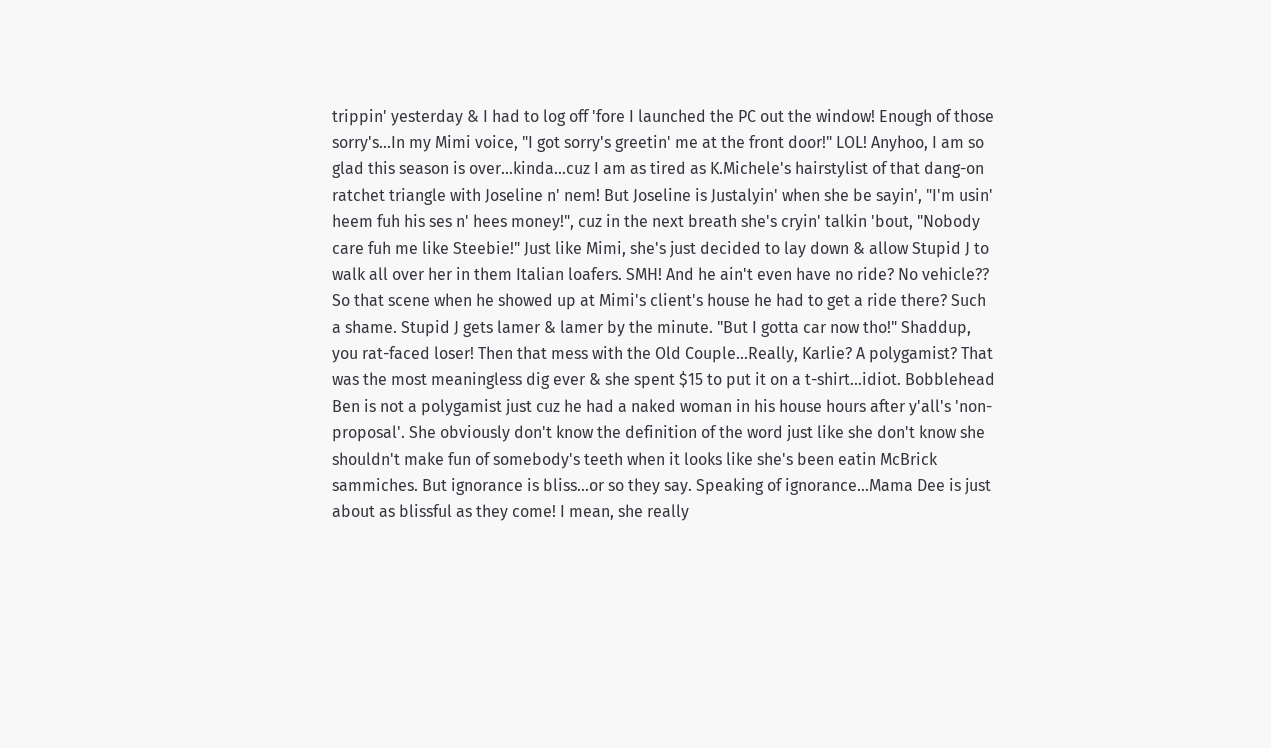trippin' yesterday & I had to log off 'fore I launched the PC out the window! Enough of those sorry's...In my Mimi voice, "I got sorry's greetin' me at the front door!" LOL! Anyhoo, I am so glad this season is over...kinda...cuz I am as tired as K.Michele's hairstylist of that dang-on ratchet triangle with Joseline n' nem! But Joseline is Justalyin' when she be sayin', "I'm usin' heem fuh his ses n' hees money!", cuz in the next breath she's cryin' talkin 'bout, "Nobody care fuh me like Steebie!" Just like Mimi, she's just decided to lay down & allow Stupid J to walk all over her in them Italian loafers. SMH! And he ain't even have no ride? No vehicle?? So that scene when he showed up at Mimi's client's house he had to get a ride there? Such a shame. Stupid J gets lamer & lamer by the minute. "But I gotta car now tho!" Shaddup, you rat-faced loser! Then that mess with the Old Couple...Really, Karlie? A polygamist? That was the most meaningless dig ever & she spent $15 to put it on a t-shirt...idiot. Bobblehead Ben is not a polygamist just cuz he had a naked woman in his house hours after y'all's 'non-proposal'. She obviously don't know the definition of the word just like she don't know she shouldn't make fun of somebody's teeth when it looks like she's been eatin McBrick sammiches. But ignorance is bliss...or so they say. Speaking of ignorance...Mama Dee is just about as blissful as they come! I mean, she really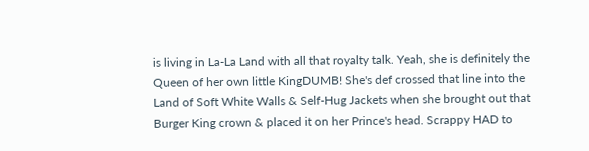is living in La-La Land with all that royalty talk. Yeah, she is definitely the Queen of her own little KingDUMB! She's def crossed that line into the Land of Soft White Walls & Self-Hug Jackets when she brought out that Burger King crown & placed it on her Prince's head. Scrappy HAD to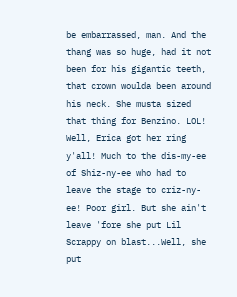be embarrassed, man. And the thang was so huge, had it not been for his gigantic teeth, that crown woulda been around his neck. She musta sized that thing for Benzino. LOL! Well, Erica got her ring y'all! Much to the dis-my-ee of Shiz-ny-ee who had to leave the stage to criz-ny-ee! Poor girl. But she ain't leave 'fore she put Lil Scrappy on blast...Well, she put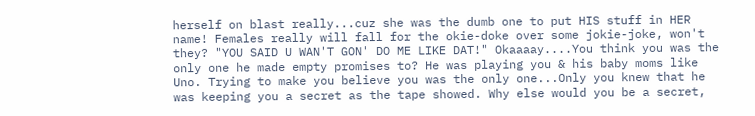herself on blast really...cuz she was the dumb one to put HIS stuff in HER name! Females really will fall for the okie-doke over some jokie-joke, won't they? "YOU SAID U WAN'T GON' DO ME LIKE DAT!" Okaaaay....You think you was the only one he made empty promises to? He was playing you & his baby moms like Uno. Trying to make you believe you was the only one...Only you knew that he was keeping you a secret as the tape showed. Why else would you be a secret,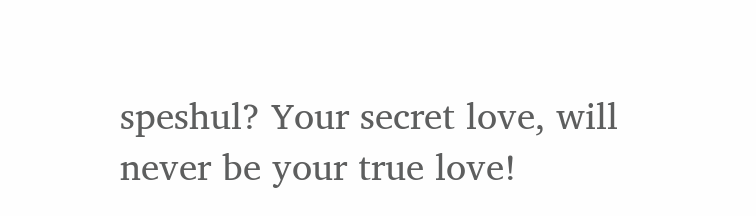speshul? Your secret love, will never be your true love!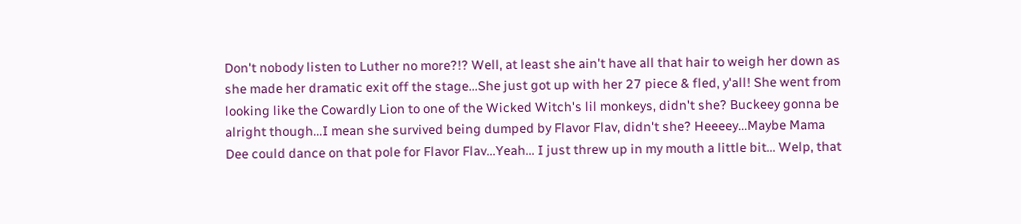Don't nobody listen to Luther no more?!? Well, at least she ain't have all that hair to weigh her down as she made her dramatic exit off the stage...She just got up with her 27 piece & fled, y'all! She went from looking like the Cowardly Lion to one of the Wicked Witch's lil monkeys, didn't she? Buckeey gonna be alright though...I mean she survived being dumped by Flavor Flav, didn't she? Heeeey...Maybe Mama Dee could dance on that pole for Flavor Flav...Yeah... I just threw up in my mouth a little bit... Welp, that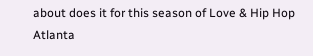about does it for this season of Love & Hip Hop Atlanta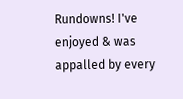Rundowns! I've enjoyed & was appalled by every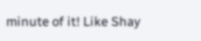minute of it! Like Shay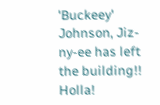'Buckeey' Johnson, Jiz-ny-ee has left the building!! Holla!